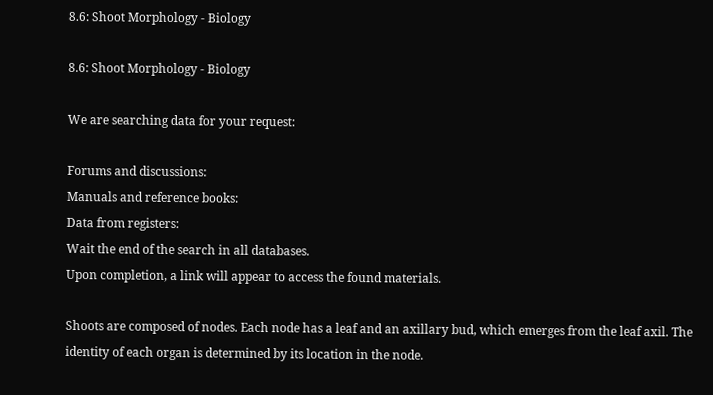8.6: Shoot Morphology - Biology

8.6: Shoot Morphology - Biology

We are searching data for your request:

Forums and discussions:
Manuals and reference books:
Data from registers:
Wait the end of the search in all databases.
Upon completion, a link will appear to access the found materials.

Shoots are composed of nodes. Each node has a leaf and an axillary bud, which emerges from the leaf axil. The identity of each organ is determined by its location in the node.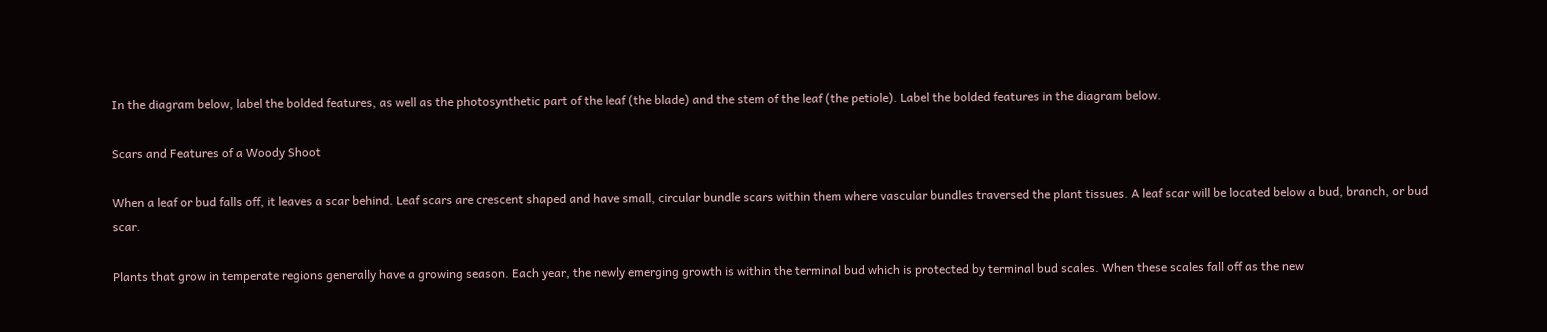In the diagram below, label the bolded features, as well as the photosynthetic part of the leaf (the blade) and the stem of the leaf (the petiole). Label the bolded features in the diagram below.

Scars and Features of a Woody Shoot

When a leaf or bud falls off, it leaves a scar behind. Leaf scars are crescent shaped and have small, circular bundle scars within them where vascular bundles traversed the plant tissues. A leaf scar will be located below a bud, branch, or bud scar.

Plants that grow in temperate regions generally have a growing season. Each year, the newly emerging growth is within the terminal bud which is protected by terminal bud scales. When these scales fall off as the new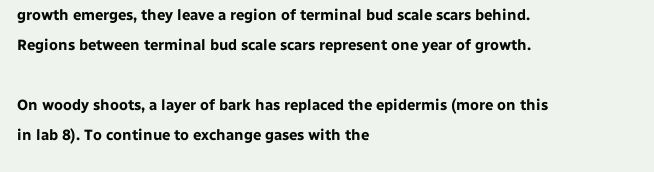growth emerges, they leave a region of terminal bud scale scars behind. Regions between terminal bud scale scars represent one year of growth.

On woody shoots, a layer of bark has replaced the epidermis (more on this in lab 8). To continue to exchange gases with the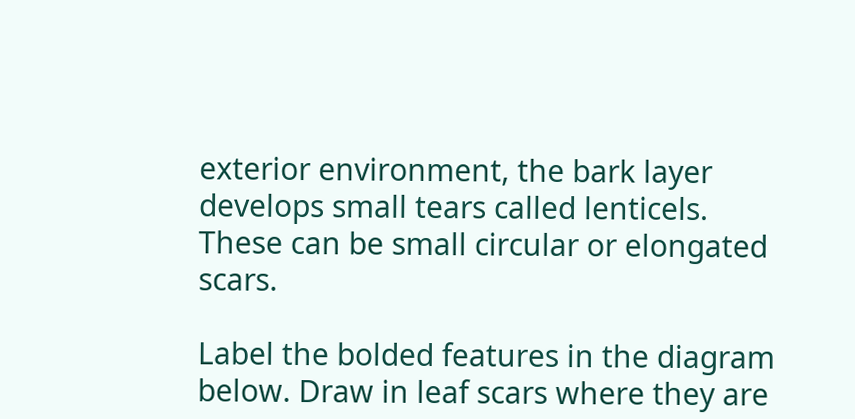exterior environment, the bark layer develops small tears called lenticels. These can be small circular or elongated scars.

Label the bolded features in the diagram below. Draw in leaf scars where they are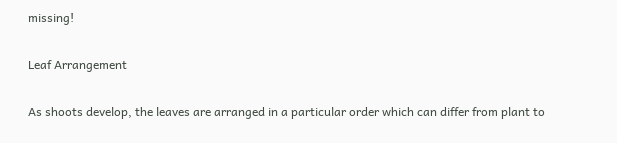missing!

Leaf Arrangement

As shoots develop, the leaves are arranged in a particular order which can differ from plant to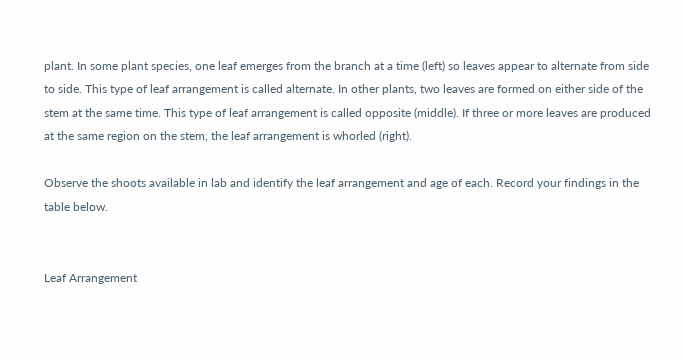plant. In some plant species, one leaf emerges from the branch at a time (left) so leaves appear to alternate from side to side. This type of leaf arrangement is called alternate. In other plants, two leaves are formed on either side of the stem at the same time. This type of leaf arrangement is called opposite (middle). If three or more leaves are produced at the same region on the stem, the leaf arrangement is whorled (right).

Observe the shoots available in lab and identify the leaf arrangement and age of each. Record your findings in the table below.


Leaf Arrangement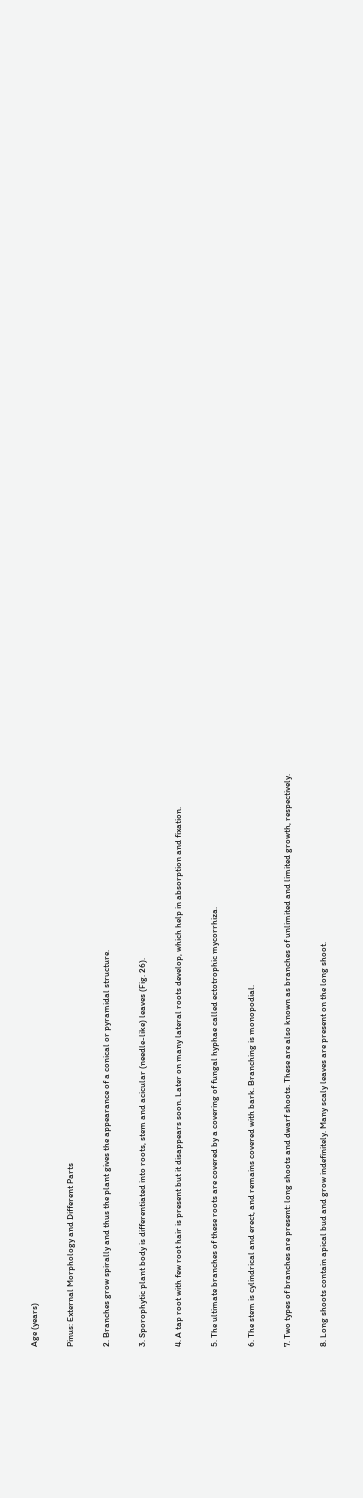Age (years)

Pinus: External Morphology and Different Parts

2. Branches grow spirally and thus the plant gives the appearance of a conical or pyramidal structure.

3. Sporophytic plant body is differentiated into roots, stem and acicular (needle-like) leaves (Fig. 26).

4. A tap root with few root hair is present but it disappears soon. Later on many lateral roots develop, which help in absorption and fixation.

5. The ultimate branches of these roots are covered by a covering of fungal hyphae called ectotrophic mycorrhiza.

6. The stem is cylindrical and erect, and remains covered with bark. Branching is monopodial.

7. Two types of branches are present: long shoots and dwarf shoots. These are also known as branches of unlimited and limited growth, respectively.

8. Long shoots contain apical bud and grow indefinitely. Many scaly leaves are present on the long shoot.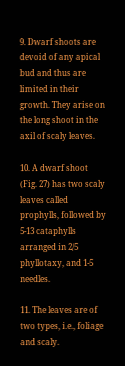9. Dwarf shoots are devoid of any apical bud and thus are limited in their growth. They arise on the long shoot in the axil of scaly leaves.

10. A dwarf shoot (Fig. 27) has two scaly leaves called prophylls, followed by 5-13 cataphylls arranged in 2/5 phyllotaxy, and 1-5 needles.

11. The leaves are of two types, i.e., foliage and scaly.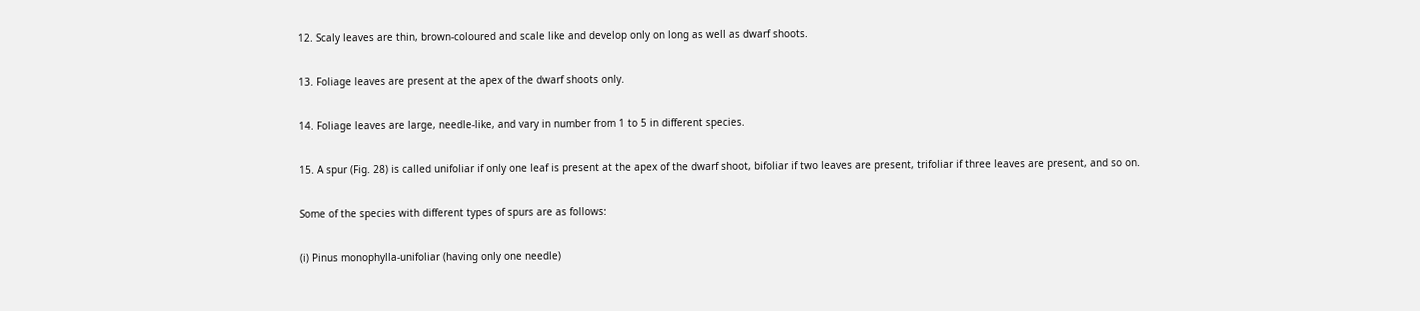12. Scaly leaves are thin, brown-coloured and scale like and develop only on long as well as dwarf shoots.

13. Foliage leaves are present at the apex of the dwarf shoots only.

14. Foliage leaves are large, needle-like, and vary in number from 1 to 5 in different species.

15. A spur (Fig. 28) is called unifoliar if only one leaf is present at the apex of the dwarf shoot, bifoliar if two leaves are present, trifoliar if three leaves are present, and so on.

Some of the species with different types of spurs are as follows:

(i) Pinus monophylla-unifoliar (having only one needle)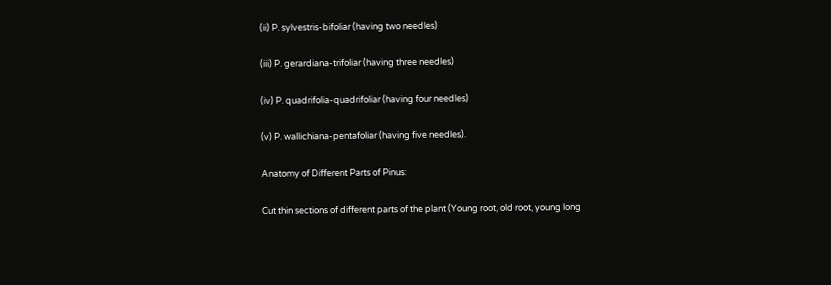(ii) P. sylvestris-bifoliar (having two needles)

(iii) P. gerardiana-trifoliar (having three needles)

(iv) P. quadrifolia-quadrifoliar (having four needles)

(v) P. wallichiana-pentafoliar (having five needles).

Anatomy of Different Parts of Pinus:

Cut thin sections of different parts of the plant (Young root, old root, young long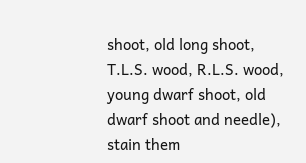shoot, old long shoot, T.L.S. wood, R.L.S. wood, young dwarf shoot, old dwarf shoot and needle), stain them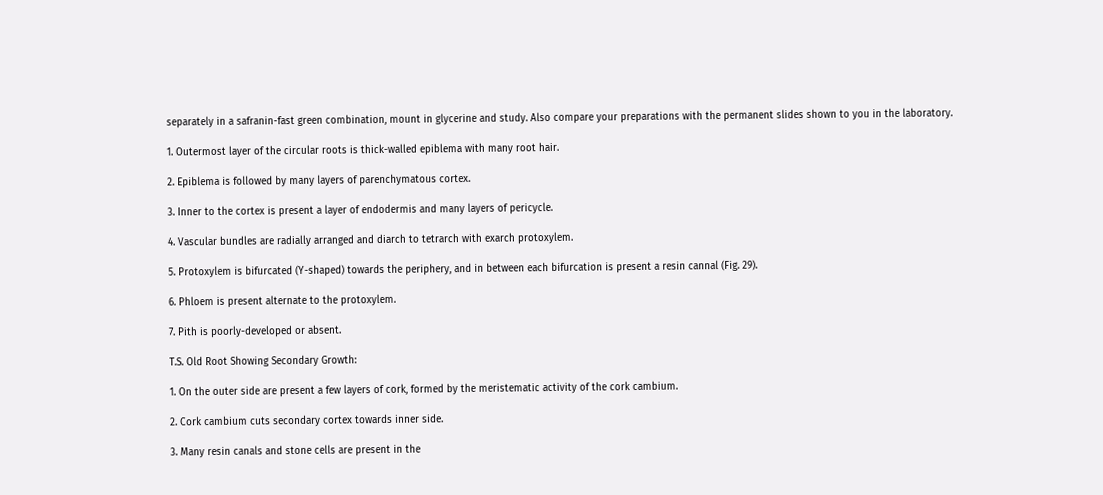separately in a safranin-fast green combination, mount in glycerine and study. Also compare your preparations with the permanent slides shown to you in the laboratory.

1. Outermost layer of the circular roots is thick-walled epiblema with many root hair.

2. Epiblema is followed by many layers of parenchymatous cortex.

3. Inner to the cortex is present a layer of endodermis and many layers of pericycle.

4. Vascular bundles are radially arranged and diarch to tetrarch with exarch protoxylem.

5. Protoxylem is bifurcated (Y-shaped) towards the periphery, and in between each bifurcation is present a resin cannal (Fig. 29).

6. Phloem is present alternate to the protoxylem.

7. Pith is poorly-developed or absent.

T.S. Old Root Showing Secondary Growth:

1. On the outer side are present a few layers of cork, formed by the meristematic activity of the cork cambium.

2. Cork cambium cuts secondary cortex towards inner side.

3. Many resin canals and stone cells are present in the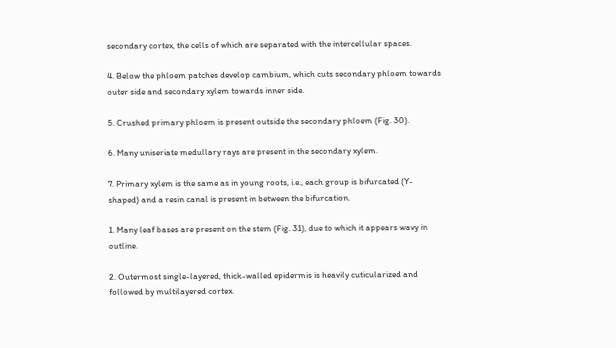secondary cortex, the cells of which are separated with the intercellular spaces.

4. Below the phloem patches develop cambium, which cuts secondary phloem towards outer side and secondary xylem towards inner side.

5. Crushed primary phloem is present outside the secondary phloem (Fig. 30).

6. Many uniseriate medullary rays are present in the secondary xylem.

7. Primary xylem is the same as in young roots, i.e., each group is bifurcated (Y-shaped) and a resin canal is present in between the bifurcation.

1. Many leaf bases are present on the stem (Fig. 31), due to which it appears wavy in outline.

2. Outermost single-layered, thick-walled epidermis is heavily cuticularized and followed by multilayered cortex.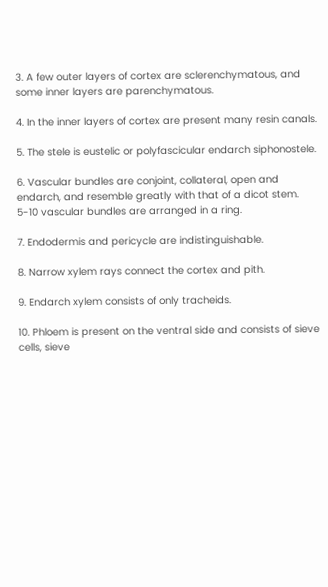3. A few outer layers of cortex are sclerenchymatous, and some inner layers are parenchymatous.

4. In the inner layers of cortex are present many resin canals.

5. The stele is eustelic or polyfascicular endarch siphonostele.

6. Vascular bundles are conjoint, collateral, open and endarch, and resemble greatly with that of a dicot stem. 5-10 vascular bundles are arranged in a ring.

7. Endodermis and pericycle are indistinguishable.

8. Narrow xylem rays connect the cortex and pith.

9. Endarch xylem consists of only tracheids.

10. Phloem is present on the ventral side and consists of sieve cells, sieve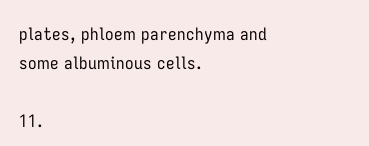plates, phloem parenchyma and some albuminous cells.

11.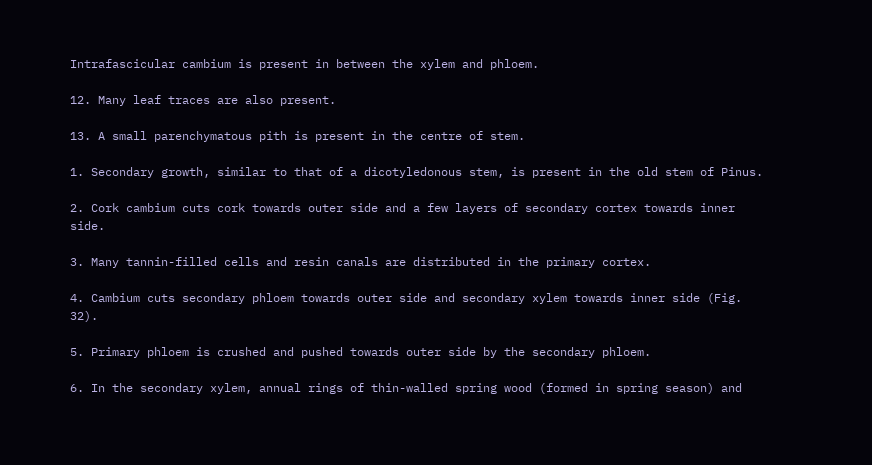Intrafascicular cambium is present in between the xylem and phloem.

12. Many leaf traces are also present.

13. A small parenchymatous pith is present in the centre of stem.

1. Secondary growth, similar to that of a dicotyledonous stem, is present in the old stem of Pinus.

2. Cork cambium cuts cork towards outer side and a few layers of secondary cortex towards inner side.

3. Many tannin-filled cells and resin canals are distributed in the primary cortex.

4. Cambium cuts secondary phloem towards outer side and secondary xylem towards inner side (Fig. 32).

5. Primary phloem is crushed and pushed towards outer side by the secondary phloem.

6. In the secondary xylem, annual rings of thin-walled spring wood (formed in spring season) and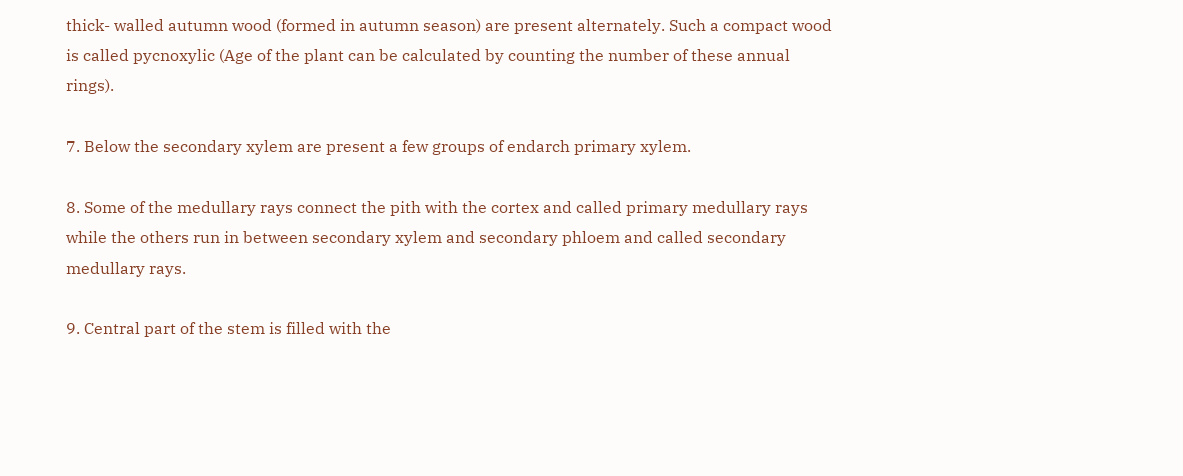thick- walled autumn wood (formed in autumn season) are present alternately. Such a compact wood is called pycnoxylic (Age of the plant can be calculated by counting the number of these annual rings).

7. Below the secondary xylem are present a few groups of endarch primary xylem.

8. Some of the medullary rays connect the pith with the cortex and called primary medullary rays while the others run in between secondary xylem and secondary phloem and called secondary medullary rays.

9. Central part of the stem is filled with the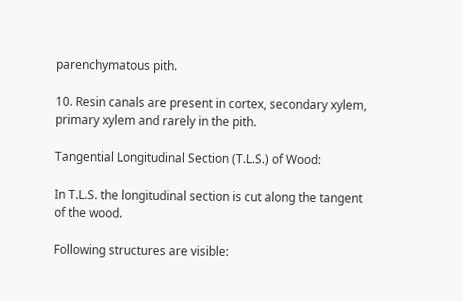parenchymatous pith.

10. Resin canals are present in cortex, secondary xylem, primary xylem and rarely in the pith.

Tangential Longitudinal Section (T.L.S.) of Wood:

In T.L.S. the longitudinal section is cut along the tangent of the wood.

Following structures are visible: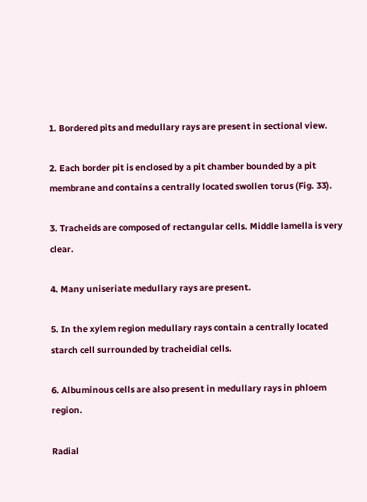1. Bordered pits and medullary rays are present in sectional view.

2. Each border pit is enclosed by a pit chamber bounded by a pit membrane and contains a centrally located swollen torus (Fig. 33).

3. Tracheids are composed of rectangular cells. Middle lamella is very clear.

4. Many uniseriate medullary rays are present.

5. In the xylem region medullary rays contain a centrally located starch cell surrounded by tracheidial cells.

6. Albuminous cells are also present in medullary rays in phloem region.

Radial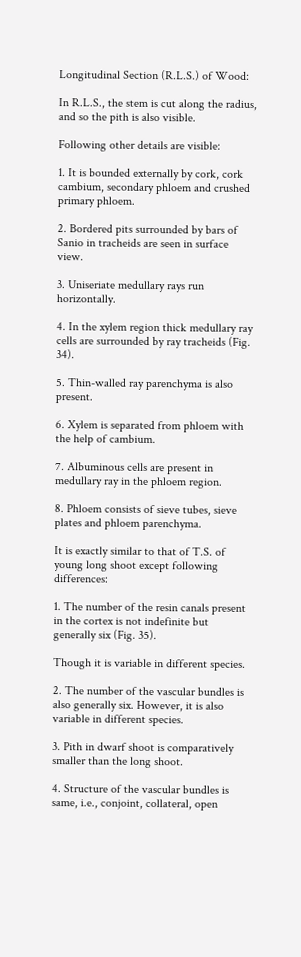Longitudinal Section (R.L.S.) of Wood:

In R.L.S., the stem is cut along the radius, and so the pith is also visible.

Following other details are visible:

1. It is bounded externally by cork, cork cambium, secondary phloem and crushed primary phloem.

2. Bordered pits surrounded by bars of Sanio in tracheids are seen in surface view.

3. Uniseriate medullary rays run horizontally.

4. In the xylem region thick medullary ray cells are surrounded by ray tracheids (Fig. 34).

5. Thin-walled ray parenchyma is also present.

6. Xylem is separated from phloem with the help of cambium.

7. Albuminous cells are present in medullary ray in the phloem region.

8. Phloem consists of sieve tubes, sieve plates and phloem parenchyma.

It is exactly similar to that of T.S. of young long shoot except following differences:

1. The number of the resin canals present in the cortex is not indefinite but generally six (Fig. 35).

Though it is variable in different species.

2. The number of the vascular bundles is also generally six. However, it is also variable in different species.

3. Pith in dwarf shoot is comparatively smaller than the long shoot.

4. Structure of the vascular bundles is same, i.e., conjoint, collateral, open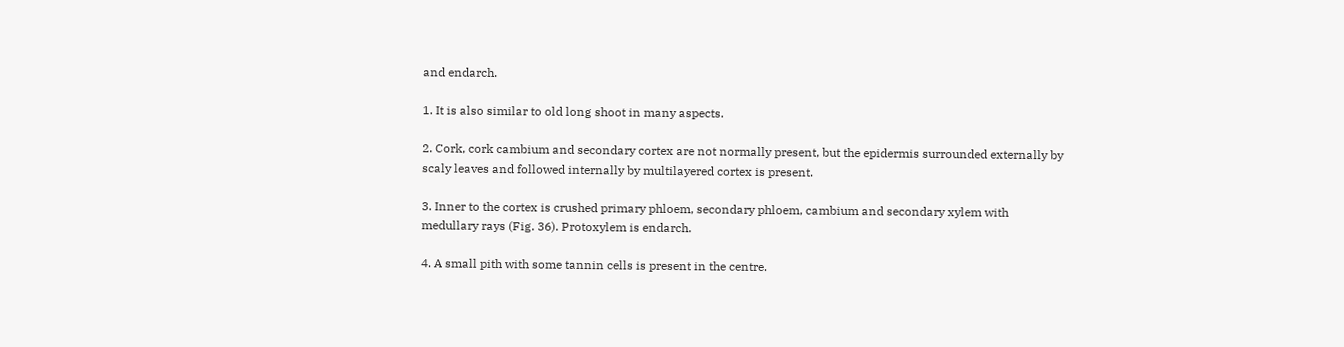and endarch.

1. It is also similar to old long shoot in many aspects.

2. Cork, cork cambium and secondary cortex are not normally present, but the epidermis surrounded externally by scaly leaves and followed internally by multilayered cortex is present.

3. Inner to the cortex is crushed primary phloem, secondary phloem, cambium and secondary xylem with medullary rays (Fig. 36). Protoxylem is endarch.

4. A small pith with some tannin cells is present in the centre.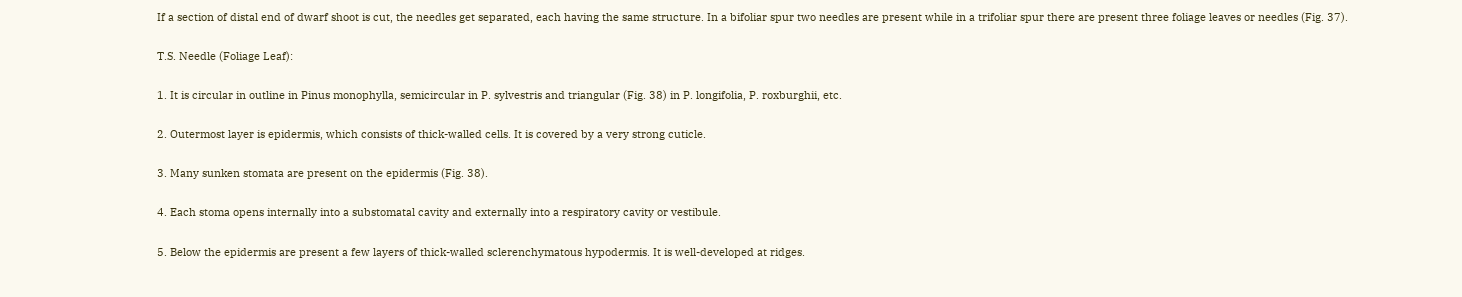If a section of distal end of dwarf shoot is cut, the needles get separated, each having the same structure. In a bifoliar spur two needles are present while in a trifoliar spur there are present three foliage leaves or needles (Fig. 37).

T.S. Needle (Foliage Leaf):

1. It is circular in outline in Pinus monophylla, semicircular in P. sylvestris and triangular (Fig. 38) in P. longifolia, P. roxburghii, etc.

2. Outermost layer is epidermis, which consists of thick-walled cells. It is covered by a very strong cuticle.

3. Many sunken stomata are present on the epidermis (Fig. 38).

4. Each stoma opens internally into a substomatal cavity and externally into a respiratory cavity or vestibule.

5. Below the epidermis are present a few layers of thick-walled sclerenchymatous hypodermis. It is well-developed at ridges.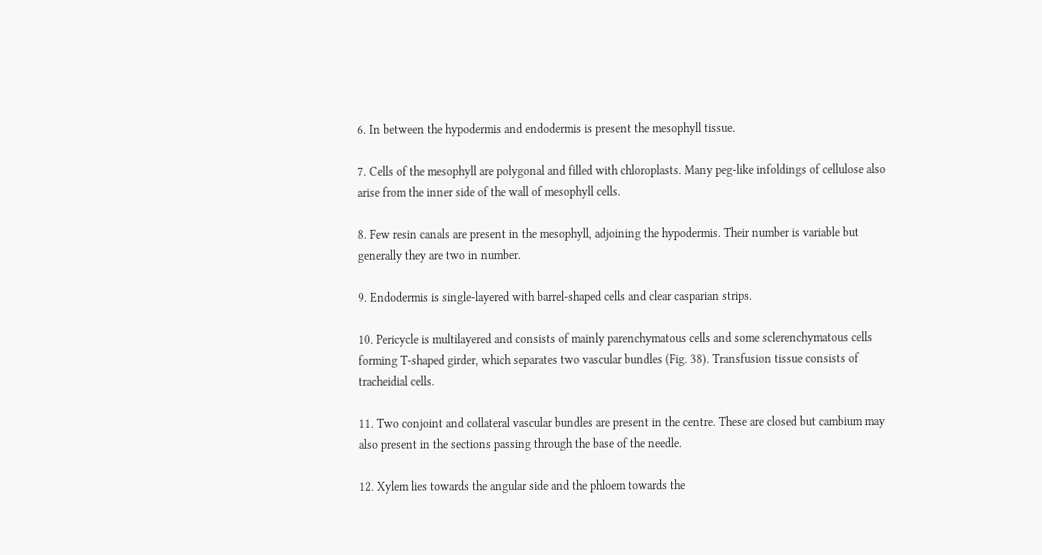6. In between the hypodermis and endodermis is present the mesophyll tissue.

7. Cells of the mesophyll are polygonal and filled with chloroplasts. Many peg-like infoldings of cellulose also arise from the inner side of the wall of mesophyll cells.

8. Few resin canals are present in the mesophyll, adjoining the hypodermis. Their number is variable but generally they are two in number.

9. Endodermis is single-layered with barrel-shaped cells and clear casparian strips.

10. Pericycle is multilayered and consists of mainly parenchymatous cells and some sclerenchymatous cells forming T-shaped girder, which separates two vascular bundles (Fig. 38). Transfusion tissue consists of tracheidial cells.

11. Two conjoint and collateral vascular bundles are present in the centre. These are closed but cambium may also present in the sections passing through the base of the needle.

12. Xylem lies towards the angular side and the phloem towards the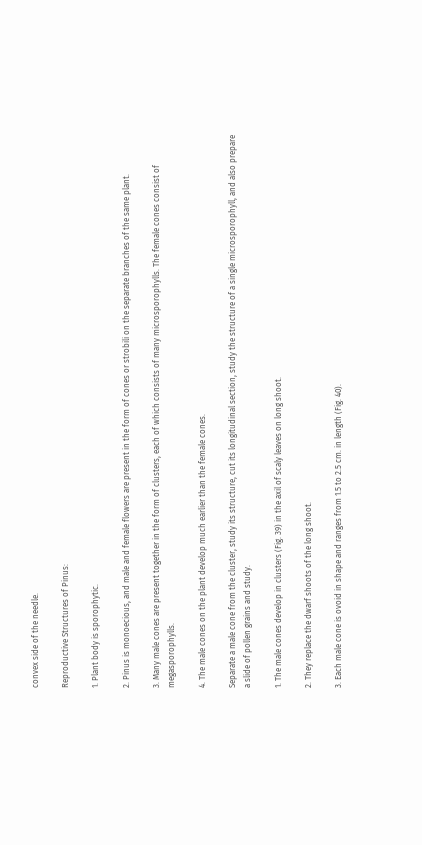convex side of the needle.

Reproductive Structures of Pinus:

1. Plant body is sporophytic.

2. Pinus is monoecious, and male and female flowers are present in the form of cones or strobili on the separate branches of the same plant.

3. Many male cones are present together in the form of clusters, each of which consists of many microsporophylls. The female cones consist of megasporophylls.

4. The male cones on the plant develop much earlier than the female cones.

Separate a male cone from the cluster, study its structure, cut its longitudinal section, study the structure of a single microsporophyll, and also prepare a slide of pollen grains and study.

1. The male cones develop in clusters (Fig. 39) in the axil of scaly leaves on long shoot.

2. They replace the dwarf shoots of the long shoot.

3. Each male cone is ovoid in shape and ranges from 1.5 to 2.5 cm. in length (Fig. 40).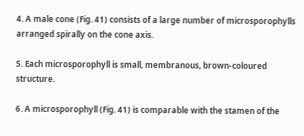4. A male cone (Fig. 41) consists of a large number of microsporophylls arranged spirally on the cone axis.

5. Each microsporophyll is small, membranous, brown-coloured structure.

6. A microsporophyll (Fig. 41) is comparable with the stamen of the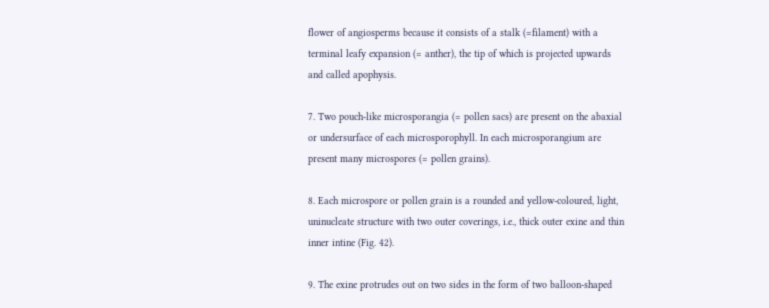flower of angiosperms because it consists of a stalk (=filament) with a terminal leafy expansion (= anther), the tip of which is projected upwards and called apophysis.

7. Two pouch-like microsporangia (= pollen sacs) are present on the abaxial or undersurface of each microsporophyll. In each microsporangium are present many microspores (= pollen grains).

8. Each microspore or pollen grain is a rounded and yellow-coloured, light, uninucleate structure with two outer coverings, i.e., thick outer exine and thin inner intine (Fig. 42).

9. The exine protrudes out on two sides in the form of two balloon-shaped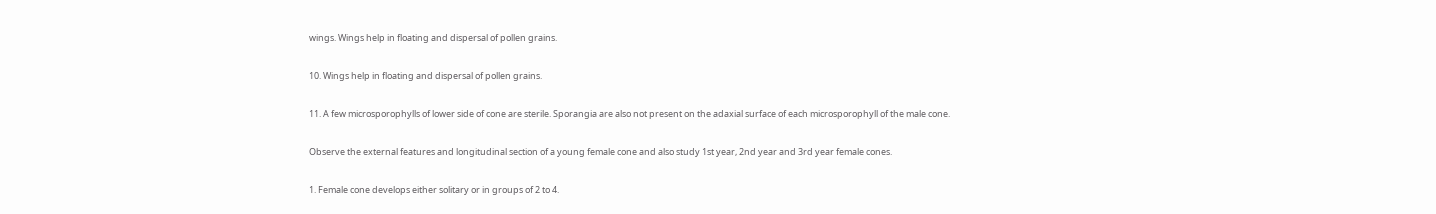wings. Wings help in floating and dispersal of pollen grains.

10. Wings help in floating and dispersal of pollen grains.

11. A few microsporophylls of lower side of cone are sterile. Sporangia are also not present on the adaxial surface of each microsporophyll of the male cone.

Observe the external features and longitudinal section of a young female cone and also study 1st year, 2nd year and 3rd year female cones.

1. Female cone develops either solitary or in groups of 2 to 4.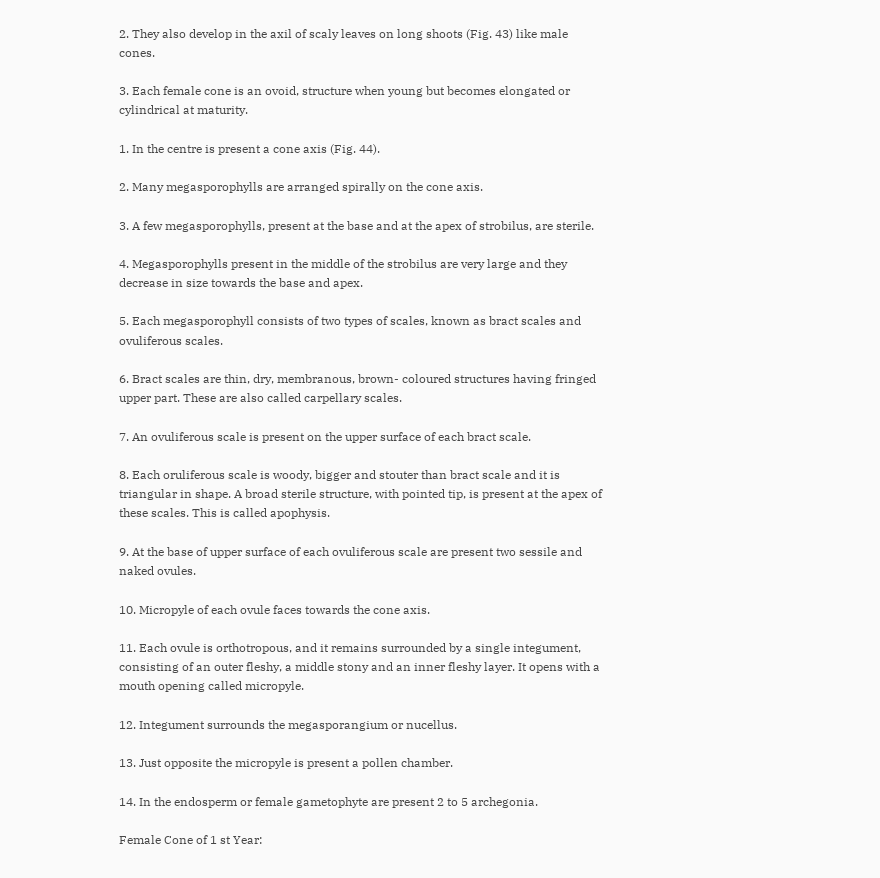2. They also develop in the axil of scaly leaves on long shoots (Fig. 43) like male cones.

3. Each female cone is an ovoid, structure when young but becomes elongated or cylindrical at maturity.

1. In the centre is present a cone axis (Fig. 44).

2. Many megasporophylls are arranged spirally on the cone axis.

3. A few megasporophylls, present at the base and at the apex of strobilus, are sterile.

4. Megasporophylls present in the middle of the strobilus are very large and they decrease in size towards the base and apex.

5. Each megasporophyll consists of two types of scales, known as bract scales and ovuliferous scales.

6. Bract scales are thin, dry, membranous, brown- coloured structures having fringed upper part. These are also called carpellary scales.

7. An ovuliferous scale is present on the upper surface of each bract scale.

8. Each oruliferous scale is woody, bigger and stouter than bract scale and it is triangular in shape. A broad sterile structure, with pointed tip, is present at the apex of these scales. This is called apophysis.

9. At the base of upper surface of each ovuliferous scale are present two sessile and naked ovules.

10. Micropyle of each ovule faces towards the cone axis.

11. Each ovule is orthotropous, and it remains surrounded by a single integument, consisting of an outer fleshy, a middle stony and an inner fleshy layer. It opens with a mouth opening called micropyle.

12. Integument surrounds the megasporangium or nucellus.

13. Just opposite the micropyle is present a pollen chamber.

14. In the endosperm or female gametophyte are present 2 to 5 archegonia.

Female Cone of 1 st Year: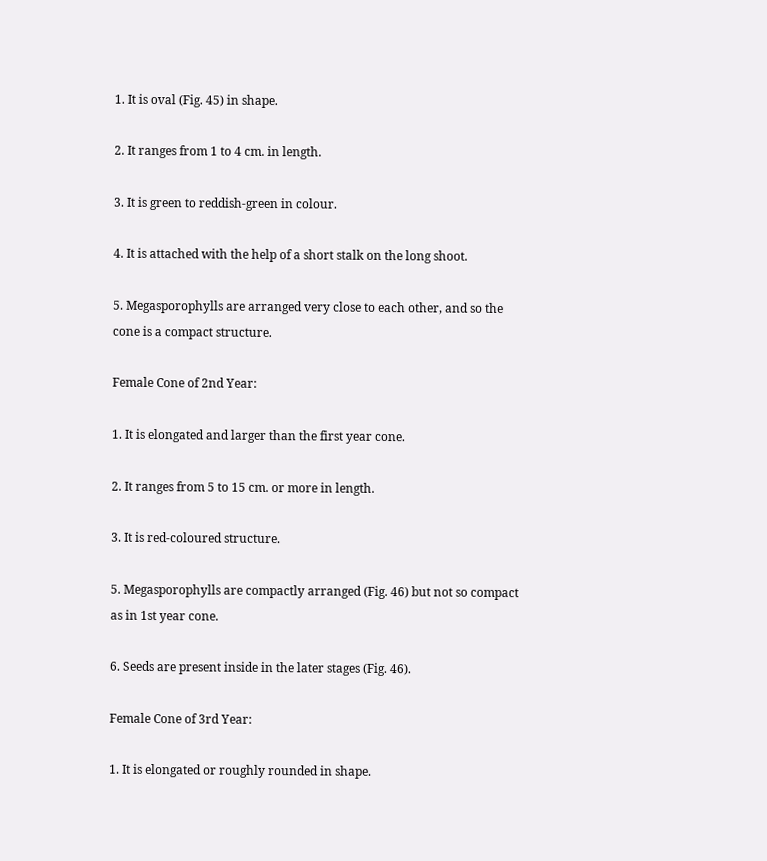1. It is oval (Fig. 45) in shape.

2. It ranges from 1 to 4 cm. in length.

3. It is green to reddish-green in colour.

4. It is attached with the help of a short stalk on the long shoot.

5. Megasporophylls are arranged very close to each other, and so the cone is a compact structure.

Female Cone of 2nd Year:

1. It is elongated and larger than the first year cone.

2. It ranges from 5 to 15 cm. or more in length.

3. It is red-coloured structure.

5. Megasporophylls are compactly arranged (Fig. 46) but not so compact as in 1st year cone.

6. Seeds are present inside in the later stages (Fig. 46).

Female Cone of 3rd Year:

1. It is elongated or roughly rounded in shape.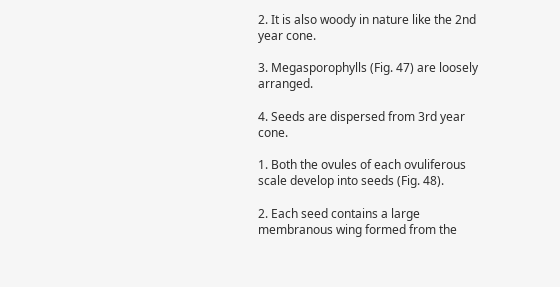2. It is also woody in nature like the 2nd year cone.

3. Megasporophylls (Fig. 47) are loosely arranged.

4. Seeds are dispersed from 3rd year cone.

1. Both the ovules of each ovuliferous scale develop into seeds (Fig. 48).

2. Each seed contains a large membranous wing formed from the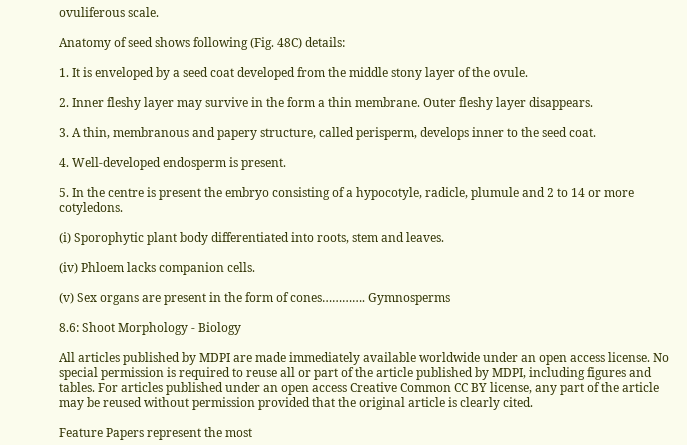ovuliferous scale.

Anatomy of seed shows following (Fig. 48C) details:

1. It is enveloped by a seed coat developed from the middle stony layer of the ovule.

2. Inner fleshy layer may survive in the form a thin membrane. Outer fleshy layer disappears.

3. A thin, membranous and papery structure, called perisperm, develops inner to the seed coat.

4. Well-developed endosperm is present.

5. In the centre is present the embryo consisting of a hypocotyle, radicle, plumule and 2 to 14 or more cotyledons.

(i) Sporophytic plant body differentiated into roots, stem and leaves.

(iv) Phloem lacks companion cells.

(v) Sex organs are present in the form of cones…………. Gymnosperms

8.6: Shoot Morphology - Biology

All articles published by MDPI are made immediately available worldwide under an open access license. No special permission is required to reuse all or part of the article published by MDPI, including figures and tables. For articles published under an open access Creative Common CC BY license, any part of the article may be reused without permission provided that the original article is clearly cited.

Feature Papers represent the most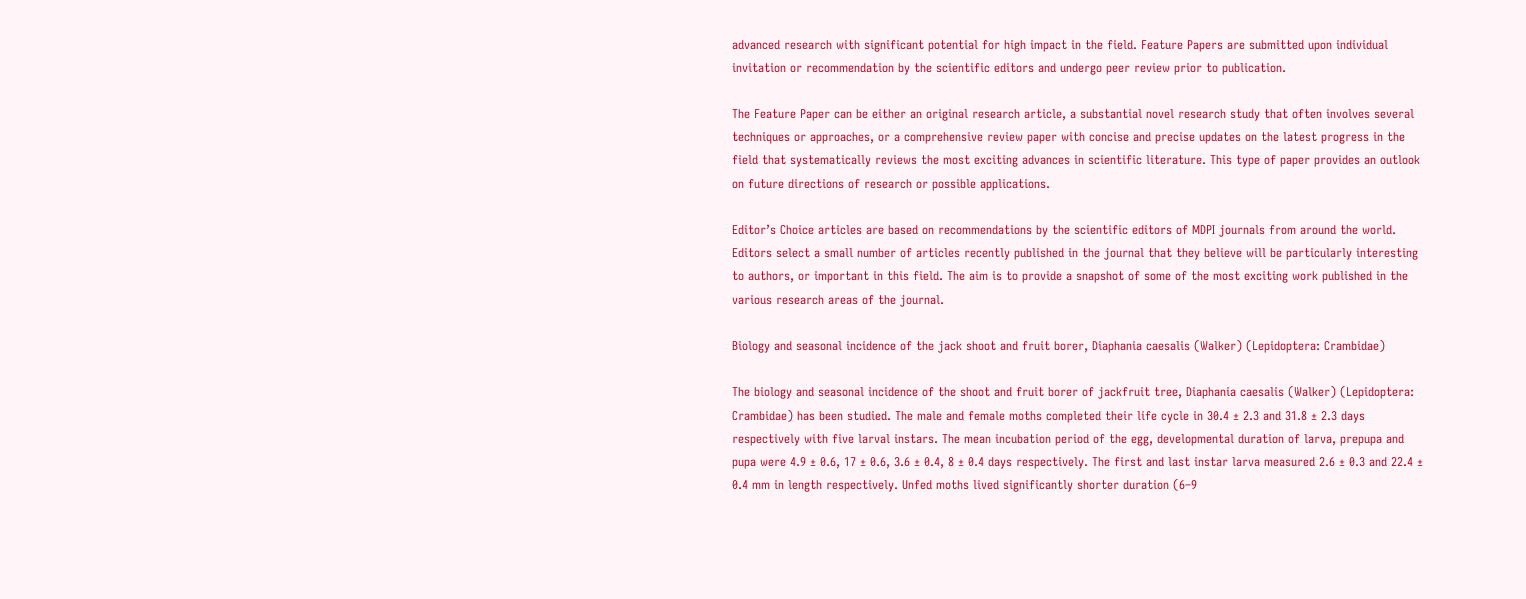advanced research with significant potential for high impact in the field. Feature Papers are submitted upon individual invitation or recommendation by the scientific editors and undergo peer review prior to publication.

The Feature Paper can be either an original research article, a substantial novel research study that often involves several techniques or approaches, or a comprehensive review paper with concise and precise updates on the latest progress in the field that systematically reviews the most exciting advances in scientific literature. This type of paper provides an outlook on future directions of research or possible applications.

Editor’s Choice articles are based on recommendations by the scientific editors of MDPI journals from around the world. Editors select a small number of articles recently published in the journal that they believe will be particularly interesting to authors, or important in this field. The aim is to provide a snapshot of some of the most exciting work published in the various research areas of the journal.

Biology and seasonal incidence of the jack shoot and fruit borer, Diaphania caesalis (Walker) (Lepidoptera: Crambidae)

The biology and seasonal incidence of the shoot and fruit borer of jackfruit tree, Diaphania caesalis (Walker) (Lepidoptera: Crambidae) has been studied. The male and female moths completed their life cycle in 30.4 ± 2.3 and 31.8 ± 2.3 days respectively with five larval instars. The mean incubation period of the egg, developmental duration of larva, prepupa and pupa were 4.9 ± 0.6, 17 ± 0.6, 3.6 ± 0.4, 8 ± 0.4 days respectively. The first and last instar larva measured 2.6 ± 0.3 and 22.4 ± 0.4 mm in length respectively. Unfed moths lived significantly shorter duration (6–9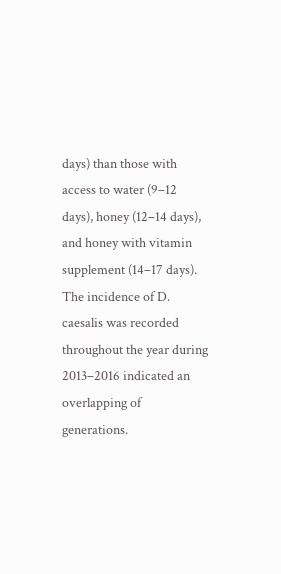days) than those with access to water (9–12 days), honey (12–14 days), and honey with vitamin supplement (14–17 days). The incidence of D. caesalis was recorded throughout the year during 2013–2016 indicated an overlapping of generations.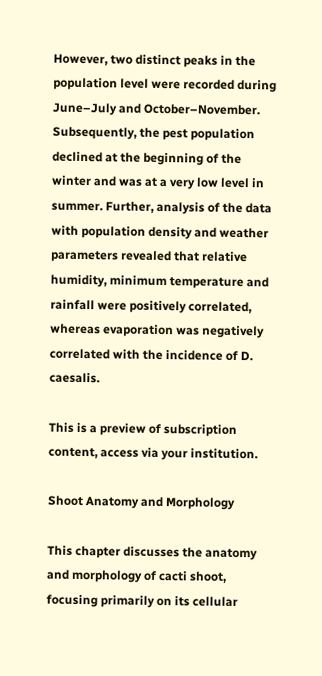However, two distinct peaks in the population level were recorded during June–July and October–November. Subsequently, the pest population declined at the beginning of the winter and was at a very low level in summer. Further, analysis of the data with population density and weather parameters revealed that relative humidity, minimum temperature and rainfall were positively correlated, whereas evaporation was negatively correlated with the incidence of D. caesalis.

This is a preview of subscription content, access via your institution.

Shoot Anatomy and Morphology

This chapter discusses the anatomy and morphology of cacti shoot, focusing primarily on its cellular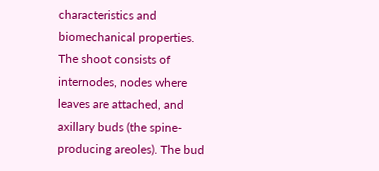characteristics and biomechanical properties. The shoot consists of internodes, nodes where leaves are attached, and axillary buds (the spine-producing areoles). The bud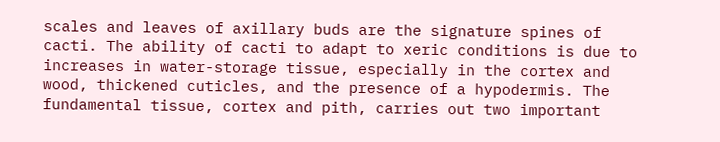scales and leaves of axillary buds are the signature spines of cacti. The ability of cacti to adapt to xeric conditions is due to increases in water-storage tissue, especially in the cortex and wood, thickened cuticles, and the presence of a hypodermis. The fundamental tissue, cortex and pith, carries out two important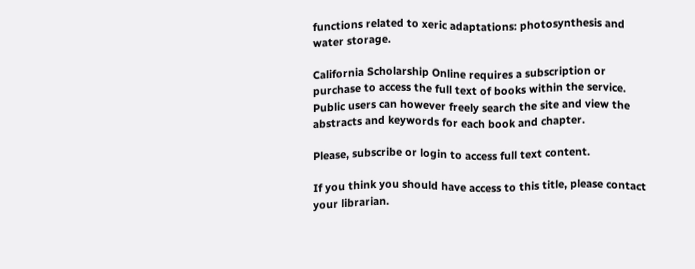functions related to xeric adaptations: photosynthesis and water storage.

California Scholarship Online requires a subscription or purchase to access the full text of books within the service. Public users can however freely search the site and view the abstracts and keywords for each book and chapter.

Please, subscribe or login to access full text content.

If you think you should have access to this title, please contact your librarian.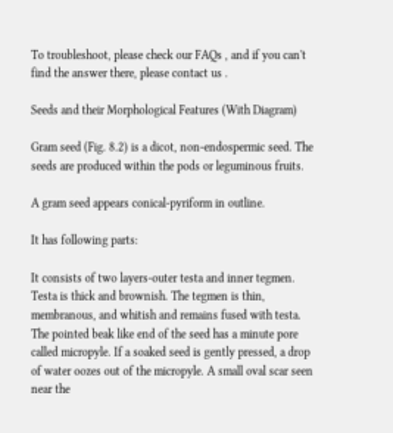To troubleshoot, please check our FAQs , and if you can't find the answer there, please contact us .

Seeds and their Morphological Features (With Diagram)

Gram seed (Fig. 8.2) is a dicot, non-endospermic seed. The seeds are produced within the pods or leguminous fruits.

A gram seed appears conical-pyriform in outline.

It has following parts:

It consists of two layers-outer testa and inner tegmen. Testa is thick and brownish. The tegmen is thin, membranous, and whitish and remains fused with testa. The pointed beak like end of the seed has a minute pore called micropyle. If a soaked seed is gently pressed, a drop of water oozes out of the micropyle. A small oval scar seen near the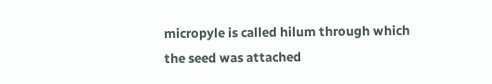micropyle is called hilum through which the seed was attached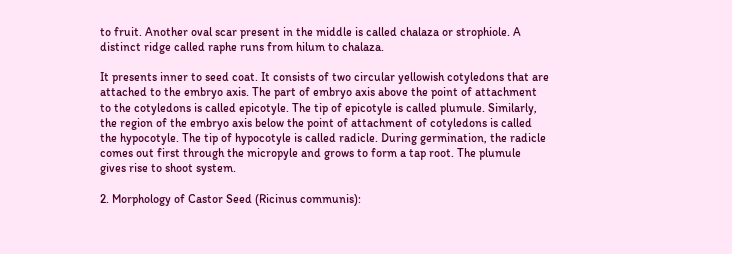to fruit. Another oval scar present in the middle is called chalaza or strophiole. A distinct ridge called raphe runs from hilum to chalaza.

It presents inner to seed coat. It consists of two circular yellowish cotyledons that are attached to the embryo axis. The part of embryo axis above the point of attachment to the cotyledons is called epicotyle. The tip of epicotyle is called plumule. Similarly, the region of the embryo axis below the point of attachment of cotyledons is called the hypocotyle. The tip of hypocotyle is called radicle. During germination, the radicle comes out first through the micropyle and grows to form a tap root. The plumule gives rise to shoot system.

2. Morphology of Castor Seed (Ricinus communis):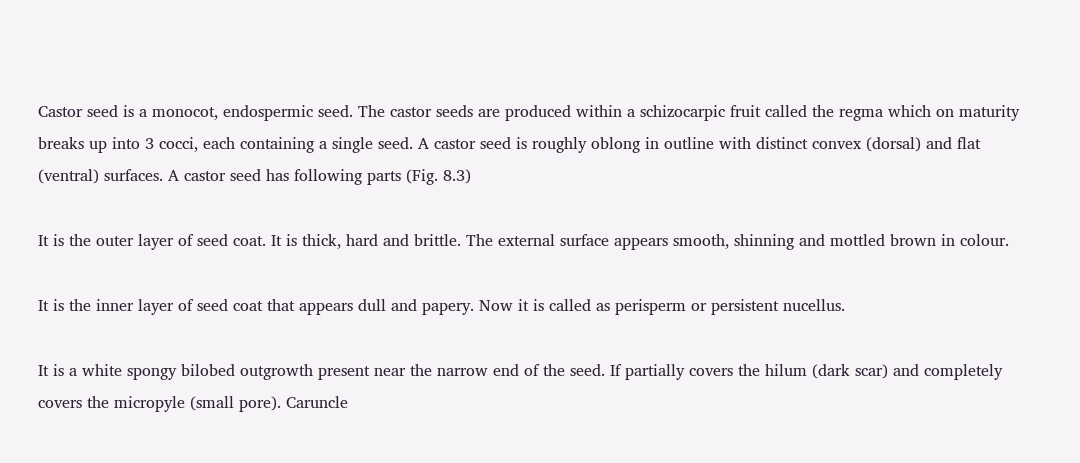Castor seed is a monocot, endospermic seed. The castor seeds are produced within a schizocarpic fruit called the regma which on maturity breaks up into 3 cocci, each containing a single seed. A castor seed is roughly oblong in outline with distinct convex (dorsal) and flat (ventral) surfaces. A castor seed has following parts (Fig. 8.3)

It is the outer layer of seed coat. It is thick, hard and brittle. The external surface appears smooth, shinning and mottled brown in colour.

It is the inner layer of seed coat that appears dull and papery. Now it is called as perisperm or persistent nucellus.

It is a white spongy bilobed outgrowth present near the narrow end of the seed. If partially covers the hilum (dark scar) and completely covers the micropyle (small pore). Caruncle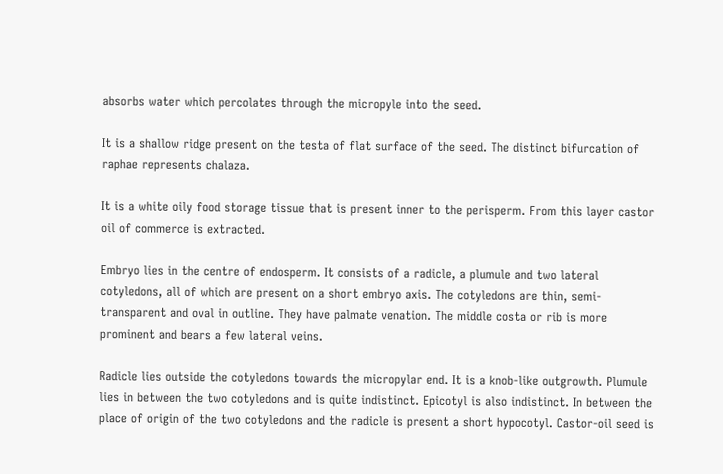absorbs water which percolates through the micropyle into the seed.

It is a shallow ridge present on the testa of flat surface of the seed. The distinct bifurcation of raphae represents chalaza.

It is a white oily food storage tissue that is present inner to the perisperm. From this layer castor oil of commerce is extracted.

Embryo lies in the centre of endosperm. It consists of a radicle, a plumule and two lateral cotyledons, all of which are present on a short embryo axis. The cotyledons are thin, semi-transparent and oval in outline. They have palmate venation. The middle costa or rib is more prominent and bears a few lateral veins.

Radicle lies outside the cotyledons towards the micropylar end. It is a knob-like outgrowth. Plumule lies in between the two cotyledons and is quite indistinct. Epicotyl is also indistinct. In between the place of origin of the two cotyledons and the radicle is present a short hypocotyl. Castor-oil seed is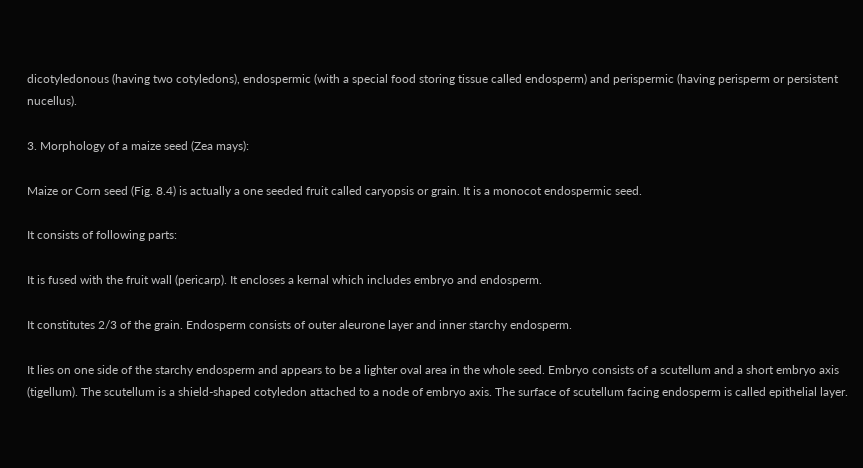dicotyledonous (having two cotyledons), endospermic (with a special food storing tissue called endosperm) and perispermic (having perisperm or persistent nucellus).

3. Morphology of a maize seed (Zea mays):

Maize or Corn seed (Fig. 8.4) is actually a one seeded fruit called caryopsis or grain. It is a monocot endospermic seed.

It consists of following parts:

It is fused with the fruit wall (pericarp). It encloses a kernal which includes embryo and endosperm.

It constitutes 2/3 of the grain. Endosperm consists of outer aleurone layer and inner starchy endosperm.

It lies on one side of the starchy endosperm and appears to be a lighter oval area in the whole seed. Embryo consists of a scutellum and a short embryo axis (tigellum). The scutellum is a shield-shaped cotyledon attached to a node of embryo axis. The surface of scutellum facing endosperm is called epithelial layer.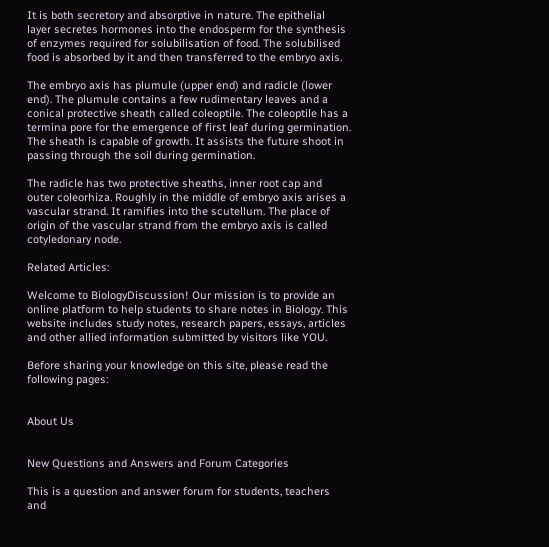It is both secretory and absorptive in nature. The epithelial layer secretes hormones into the endosperm for the synthesis of enzymes required for solubilisation of food. The solubilised food is absorbed by it and then transferred to the embryo axis.

The embryo axis has plumule (upper end) and radicle (lower end). The plumule contains a few rudimentary leaves and a conical protective sheath called coleoptile. The coleoptile has a termina pore for the emergence of first leaf during germination. The sheath is capable of growth. It assists the future shoot in passing through the soil during germination.

The radicle has two protective sheaths, inner root cap and outer coleorhiza. Roughly in the middle of embryo axis arises a vascular strand. It ramifies into the scutellum. The place of origin of the vascular strand from the embryo axis is called cotyledonary node.

Related Articles:

Welcome to BiologyDiscussion! Our mission is to provide an online platform to help students to share notes in Biology. This website includes study notes, research papers, essays, articles and other allied information submitted by visitors like YOU.

Before sharing your knowledge on this site, please read the following pages:


About Us


New Questions and Answers and Forum Categories

This is a question and answer forum for students, teachers and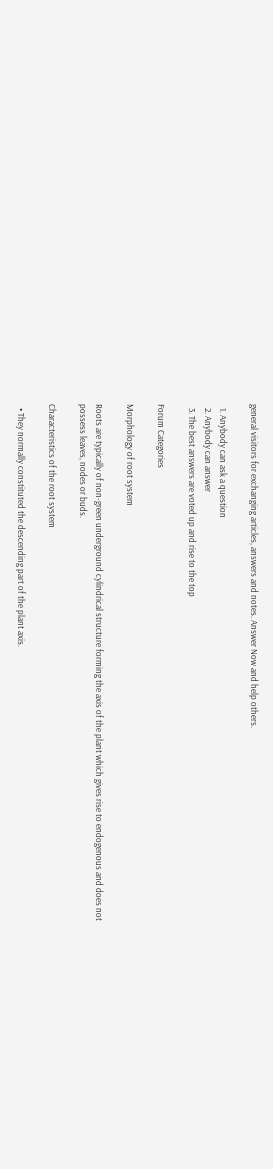general visitors for exchanging articles, answers and notes. Answer Now and help others.

  1. Anybody can ask a question
  2. Anybody can answer
  3. The best answers are voted up and rise to the top

Forum Categories

Morphology of root system

Roots are typically of non-green underground cylindrical structure forming the axis of the plant which gives rise to endogenous and does not possess leaves, nodes or buds.

Characteristics of the root system

  • They normally constituted the descending part of the plant axis.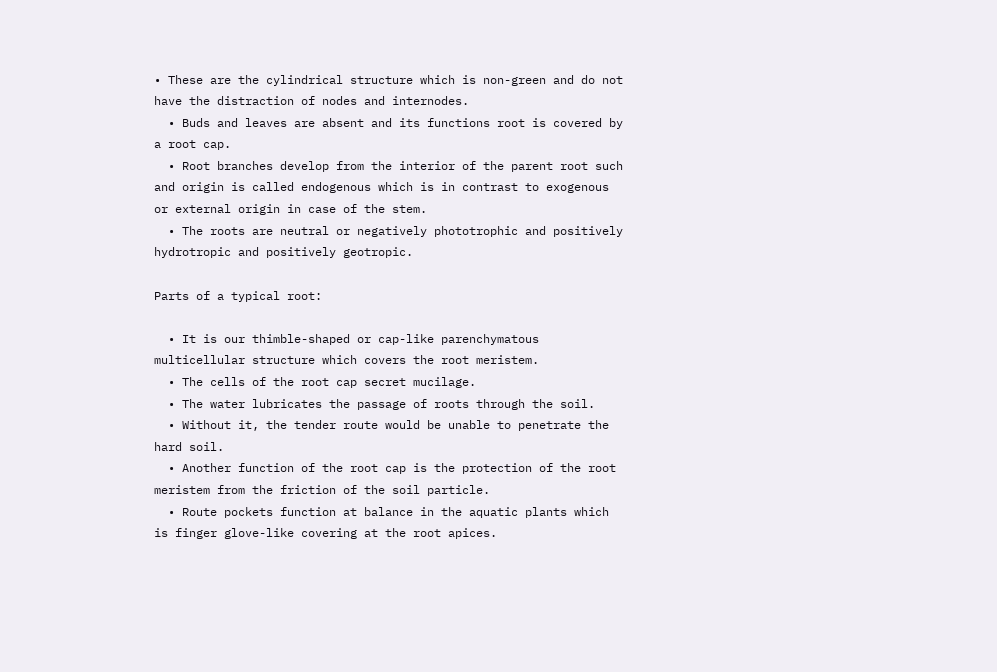• These are the cylindrical structure which is non-green and do not have the distraction of nodes and internodes.
  • Buds and leaves are absent and its functions root is covered by a root cap.
  • Root branches develop from the interior of the parent root such and origin is called endogenous which is in contrast to exogenous or external origin in case of the stem.
  • The roots are neutral or negatively phototrophic and positively hydrotropic and positively geotropic.

Parts of a typical root:

  • It is our thimble-shaped or cap-like parenchymatous multicellular structure which covers the root meristem.
  • The cells of the root cap secret mucilage.
  • The water lubricates the passage of roots through the soil.
  • Without it, the tender route would be unable to penetrate the hard soil.
  • Another function of the root cap is the protection of the root meristem from the friction of the soil particle.
  • Route pockets function at balance in the aquatic plants which is finger glove-like covering at the root apices.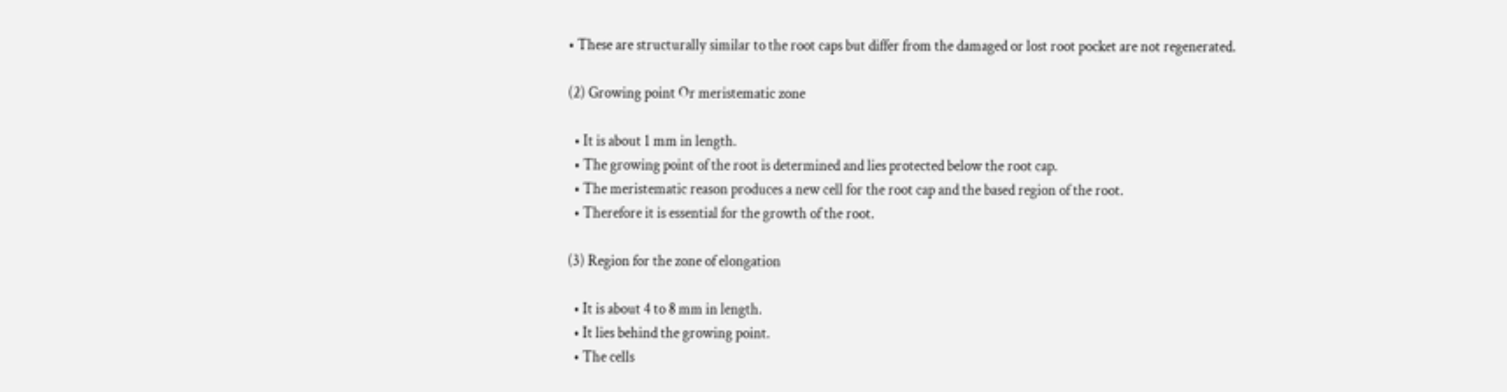• These are structurally similar to the root caps but differ from the damaged or lost root pocket are not regenerated.

(2) Growing point Or meristematic zone

  • It is about 1 mm in length.
  • The growing point of the root is determined and lies protected below the root cap.
  • The meristematic reason produces a new cell for the root cap and the based region of the root.
  • Therefore it is essential for the growth of the root.

(3) Region for the zone of elongation

  • It is about 4 to 8 mm in length.
  • It lies behind the growing point.
  • The cells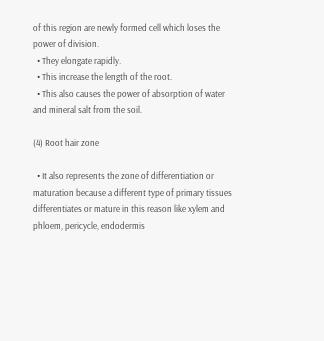of this region are newly formed cell which loses the power of division.
  • They elongate rapidly.
  • This increase the length of the root.
  • This also causes the power of absorption of water and mineral salt from the soil.

(4) Root hair zone

  • It also represents the zone of differentiation or maturation because a different type of primary tissues differentiates or mature in this reason like xylem and phloem, pericycle, endodermis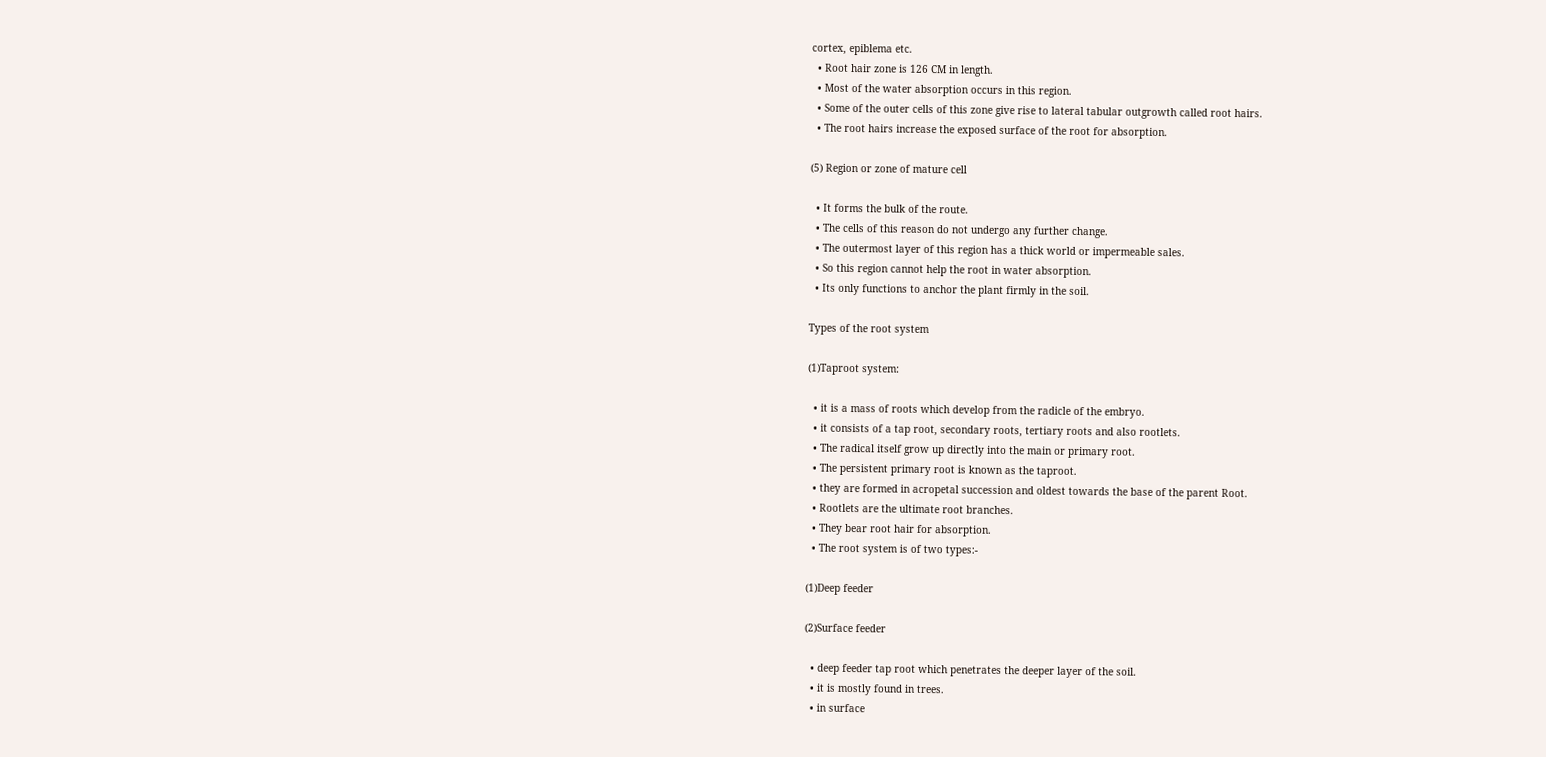cortex, epiblema etc.
  • Root hair zone is 126 CM in length.
  • Most of the water absorption occurs in this region.
  • Some of the outer cells of this zone give rise to lateral tabular outgrowth called root hairs.
  • The root hairs increase the exposed surface of the root for absorption.

(5) Region or zone of mature cell

  • It forms the bulk of the route.
  • The cells of this reason do not undergo any further change.
  • The outermost layer of this region has a thick world or impermeable sales.
  • So this region cannot help the root in water absorption.
  • Its only functions to anchor the plant firmly in the soil.

Types of the root system

(1)Taproot system:

  • it is a mass of roots which develop from the radicle of the embryo.
  • it consists of a tap root, secondary roots, tertiary roots and also rootlets.
  • The radical itself grow up directly into the main or primary root.
  • The persistent primary root is known as the taproot.
  • they are formed in acropetal succession and oldest towards the base of the parent Root.
  • Rootlets are the ultimate root branches.
  • They bear root hair for absorption.
  • The root system is of two types:-

(1)Deep feeder

(2)Surface feeder

  • deep feeder tap root which penetrates the deeper layer of the soil.
  • it is mostly found in trees.
  • in surface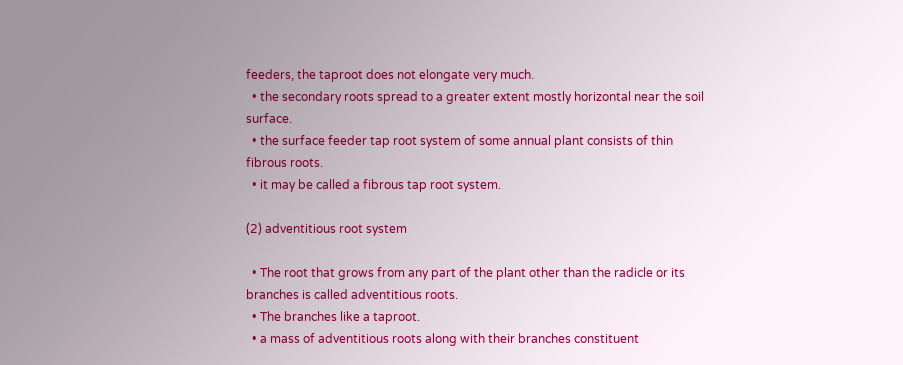feeders, the taproot does not elongate very much.
  • the secondary roots spread to a greater extent mostly horizontal near the soil surface.
  • the surface feeder tap root system of some annual plant consists of thin fibrous roots.
  • it may be called a fibrous tap root system.

(2) adventitious root system

  • The root that grows from any part of the plant other than the radicle or its branches is called adventitious roots.
  • The branches like a taproot.
  • a mass of adventitious roots along with their branches constituent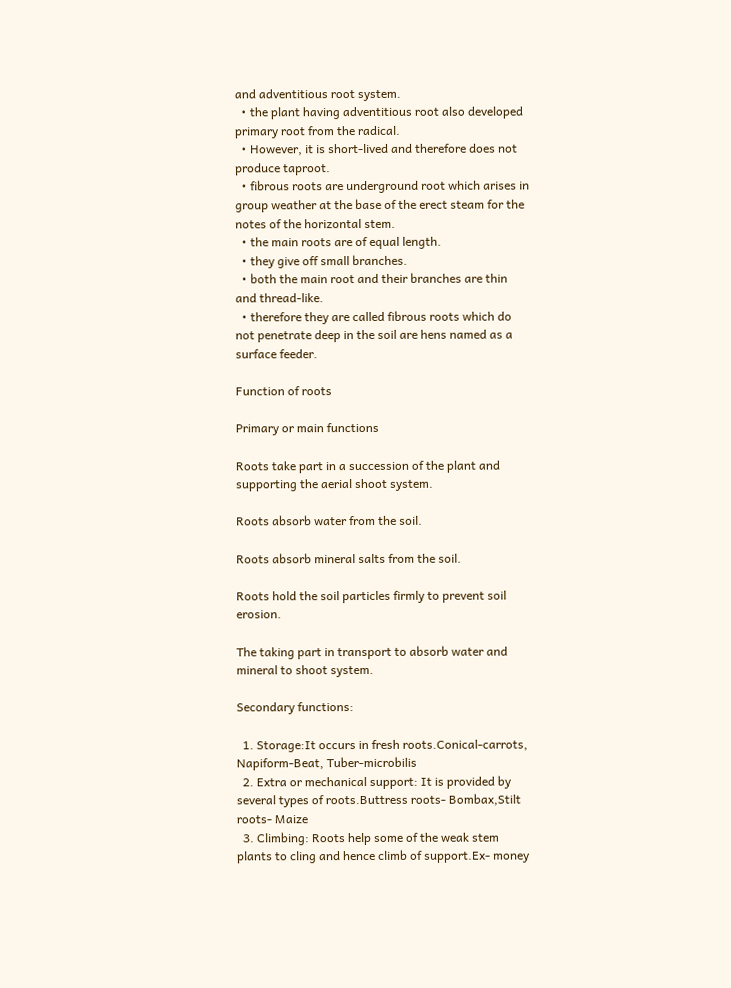and adventitious root system.
  • the plant having adventitious root also developed primary root from the radical.
  • However, it is short-lived and therefore does not produce taproot.
  • fibrous roots are underground root which arises in group weather at the base of the erect steam for the notes of the horizontal stem.
  • the main roots are of equal length.
  • they give off small branches.
  • both the main root and their branches are thin and thread-like.
  • therefore they are called fibrous roots which do not penetrate deep in the soil are hens named as a surface feeder.

Function of roots

Primary or main functions

Roots take part in a succession of the plant and supporting the aerial shoot system.

Roots absorb water from the soil.

Roots absorb mineral salts from the soil.

Roots hold the soil particles firmly to prevent soil erosion.

The taking part in transport to absorb water and mineral to shoot system.

Secondary functions:

  1. Storage:It occurs in fresh roots.Conical-carrots, Napiform-Beat, Tuber-microbilis
  2. Extra or mechanical support: It is provided by several types of roots.Buttress roots- Bombax,Stilt roots- Maize
  3. Climbing: Roots help some of the weak stem plants to cling and hence climb of support.Ex- money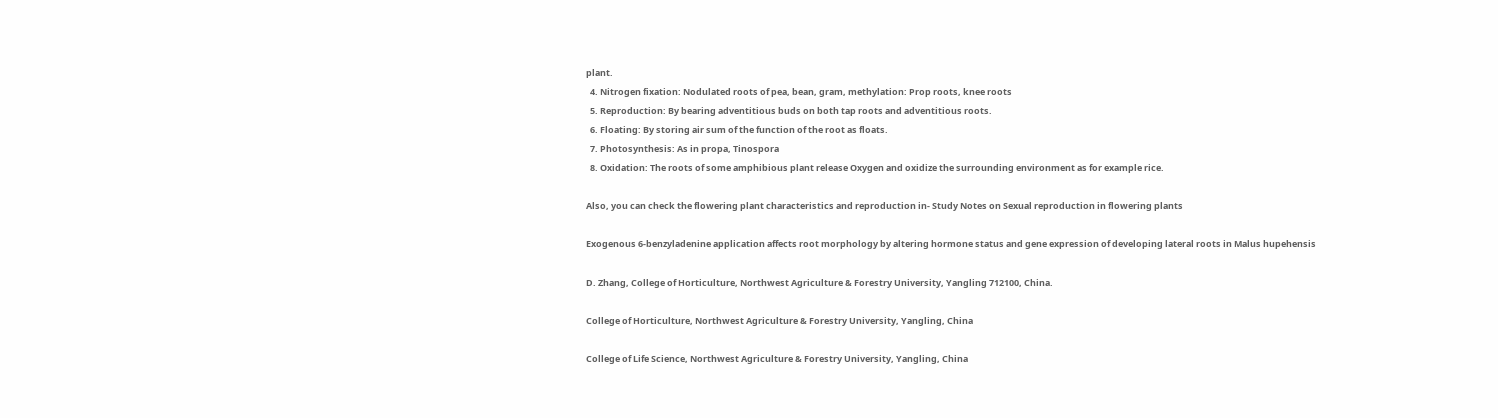plant.
  4. Nitrogen fixation: Nodulated roots of pea, bean, gram, methylation: Prop roots, knee roots
  5. Reproduction: By bearing adventitious buds on both tap roots and adventitious roots.
  6. Floating: By storing air sum of the function of the root as floats.
  7. Photosynthesis: As in propa, Tinospora
  8. Oxidation: The roots of some amphibious plant release Oxygen and oxidize the surrounding environment as for example rice.

Also, you can check the flowering plant characteristics and reproduction in- Study Notes on Sexual reproduction in flowering plants

Exogenous 6-benzyladenine application affects root morphology by altering hormone status and gene expression of developing lateral roots in Malus hupehensis

D. Zhang, College of Horticulture, Northwest Agriculture & Forestry University, Yangling 712100, China.

College of Horticulture, Northwest Agriculture & Forestry University, Yangling, China

College of Life Science, Northwest Agriculture & Forestry University, Yangling, China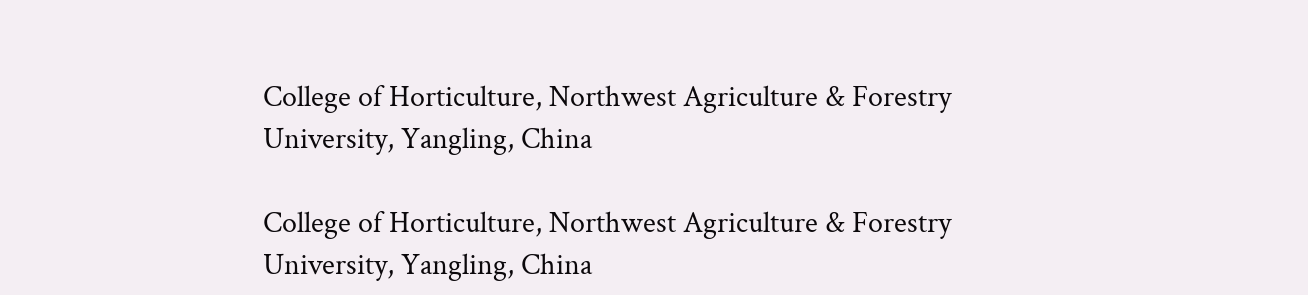College of Horticulture, Northwest Agriculture & Forestry University, Yangling, China

College of Horticulture, Northwest Agriculture & Forestry University, Yangling, China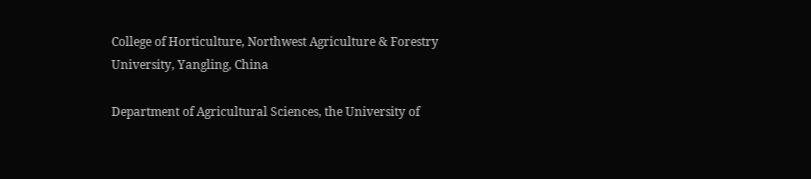College of Horticulture, Northwest Agriculture & Forestry University, Yangling, China

Department of Agricultural Sciences, the University of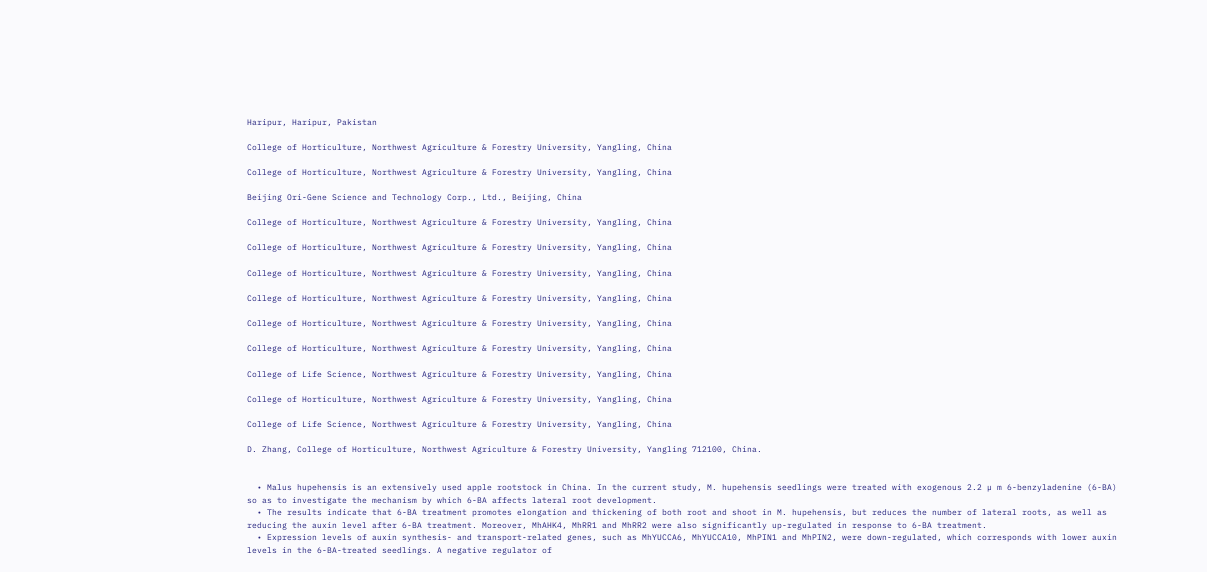Haripur, Haripur, Pakistan

College of Horticulture, Northwest Agriculture & Forestry University, Yangling, China

College of Horticulture, Northwest Agriculture & Forestry University, Yangling, China

Beijing Ori-Gene Science and Technology Corp., Ltd., Beijing, China

College of Horticulture, Northwest Agriculture & Forestry University, Yangling, China

College of Horticulture, Northwest Agriculture & Forestry University, Yangling, China

College of Horticulture, Northwest Agriculture & Forestry University, Yangling, China

College of Horticulture, Northwest Agriculture & Forestry University, Yangling, China

College of Horticulture, Northwest Agriculture & Forestry University, Yangling, China

College of Horticulture, Northwest Agriculture & Forestry University, Yangling, China

College of Life Science, Northwest Agriculture & Forestry University, Yangling, China

College of Horticulture, Northwest Agriculture & Forestry University, Yangling, China

College of Life Science, Northwest Agriculture & Forestry University, Yangling, China

D. Zhang, College of Horticulture, Northwest Agriculture & Forestry University, Yangling 712100, China.


  • Malus hupehensis is an extensively used apple rootstock in China. In the current study, M. hupehensis seedlings were treated with exogenous 2.2 µ m 6-benzyladenine (6-BA) so as to investigate the mechanism by which 6-BA affects lateral root development.
  • The results indicate that 6-BA treatment promotes elongation and thickening of both root and shoot in M. hupehensis, but reduces the number of lateral roots, as well as reducing the auxin level after 6-BA treatment. Moreover, MhAHK4, MhRR1 and MhRR2 were also significantly up-regulated in response to 6-BA treatment.
  • Expression levels of auxin synthesis- and transport-related genes, such as MhYUCCA6, MhYUCCA10, MhPIN1 and MhPIN2, were down-regulated, which corresponds with lower auxin levels in the 6-BA-treated seedlings. A negative regulator of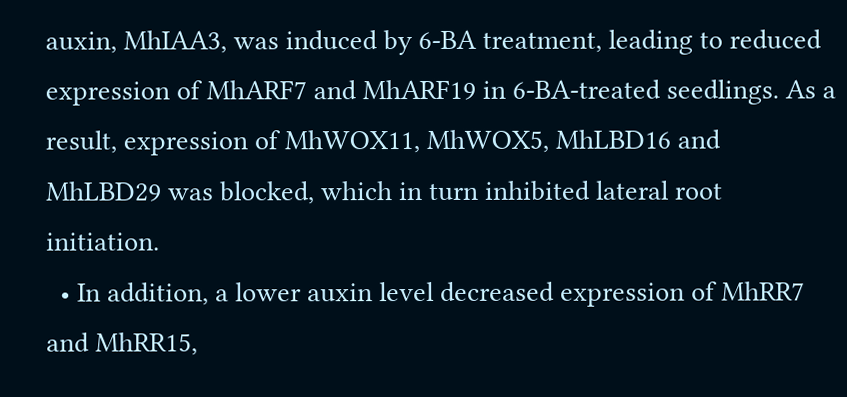auxin, MhIAA3, was induced by 6-BA treatment, leading to reduced expression of MhARF7 and MhARF19 in 6-BA-treated seedlings. As a result, expression of MhWOX11, MhWOX5, MhLBD16 and MhLBD29 was blocked, which in turn inhibited lateral root initiation.
  • In addition, a lower auxin level decreased expression of MhRR7 and MhRR15,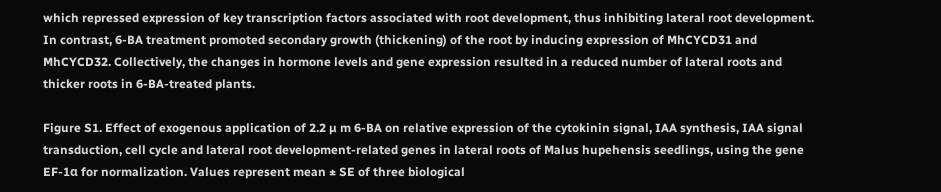which repressed expression of key transcription factors associated with root development, thus inhibiting lateral root development. In contrast, 6-BA treatment promoted secondary growth (thickening) of the root by inducing expression of MhCYCD31 and MhCYCD32. Collectively, the changes in hormone levels and gene expression resulted in a reduced number of lateral roots and thicker roots in 6-BA-treated plants.

Figure S1. Effect of exogenous application of 2.2 µ m 6-BA on relative expression of the cytokinin signal, IAA synthesis, IAA signal transduction, cell cycle and lateral root development-related genes in lateral roots of Malus hupehensis seedlings, using the gene EF-1α for normalization. Values represent mean ± SE of three biological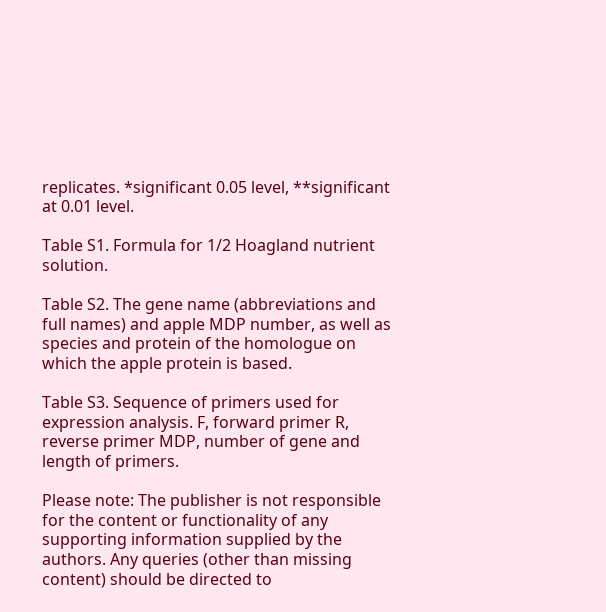replicates. *significant 0.05 level, **significant at 0.01 level.

Table S1. Formula for 1/2 Hoagland nutrient solution.

Table S2. The gene name (abbreviations and full names) and apple MDP number, as well as species and protein of the homologue on which the apple protein is based.

Table S3. Sequence of primers used for expression analysis. F, forward primer R, reverse primer MDP, number of gene and length of primers.

Please note: The publisher is not responsible for the content or functionality of any supporting information supplied by the authors. Any queries (other than missing content) should be directed to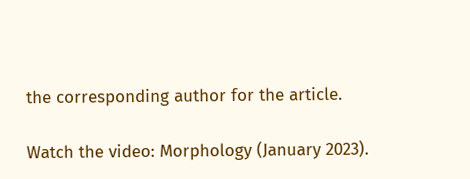the corresponding author for the article.

Watch the video: Morphology (January 2023).